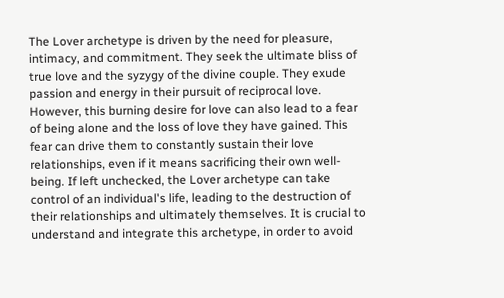The Lover archetype is driven by the need for pleasure, intimacy, and commitment. They seek the ultimate bliss of true love and the syzygy of the divine couple. They exude passion and energy in their pursuit of reciprocal love. However, this burning desire for love can also lead to a fear of being alone and the loss of love they have gained. This fear can drive them to constantly sustain their love relationships, even if it means sacrificing their own well-being. If left unchecked, the Lover archetype can take control of an individual's life, leading to the destruction of their relationships and ultimately themselves. It is crucial to understand and integrate this archetype, in order to avoid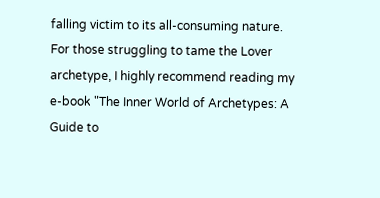falling victim to its all-consuming nature. For those struggling to tame the Lover archetype, I highly recommend reading my e-book "The Inner World of Archetypes: A Guide to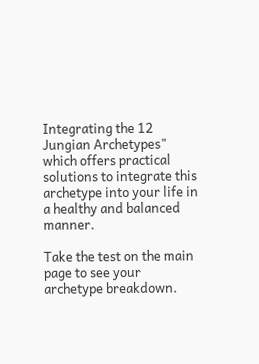Integrating the 12 Jungian Archetypes" which offers practical solutions to integrate this archetype into your life in a healthy and balanced manner.

Take the test on the main page to see your archetype breakdown.